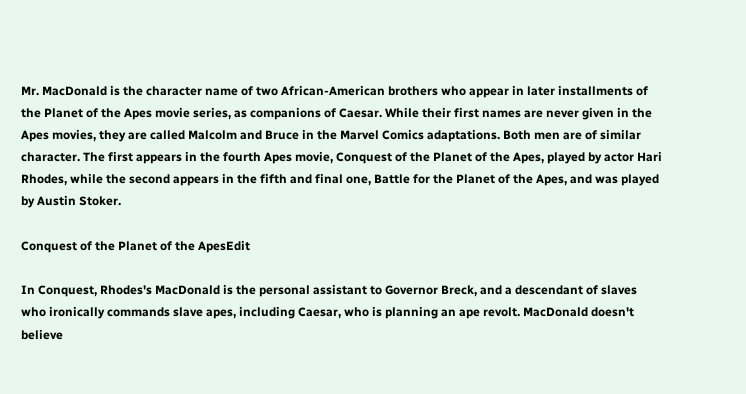Mr. MacDonald is the character name of two African-American brothers who appear in later installments of the Planet of the Apes movie series, as companions of Caesar. While their first names are never given in the Apes movies, they are called Malcolm and Bruce in the Marvel Comics adaptations. Both men are of similar character. The first appears in the fourth Apes movie, Conquest of the Planet of the Apes, played by actor Hari Rhodes, while the second appears in the fifth and final one, Battle for the Planet of the Apes, and was played by Austin Stoker.

Conquest of the Planet of the ApesEdit

In Conquest, Rhodes's MacDonald is the personal assistant to Governor Breck, and a descendant of slaves who ironically commands slave apes, including Caesar, who is planning an ape revolt. MacDonald doesn't believe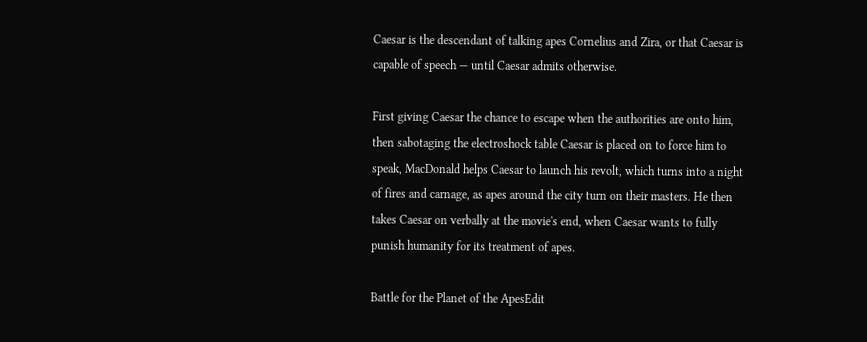Caesar is the descendant of talking apes Cornelius and Zira, or that Caesar is capable of speech — until Caesar admits otherwise.

First giving Caesar the chance to escape when the authorities are onto him, then sabotaging the electroshock table Caesar is placed on to force him to speak, MacDonald helps Caesar to launch his revolt, which turns into a night of fires and carnage, as apes around the city turn on their masters. He then takes Caesar on verbally at the movie's end, when Caesar wants to fully punish humanity for its treatment of apes.

Battle for the Planet of the ApesEdit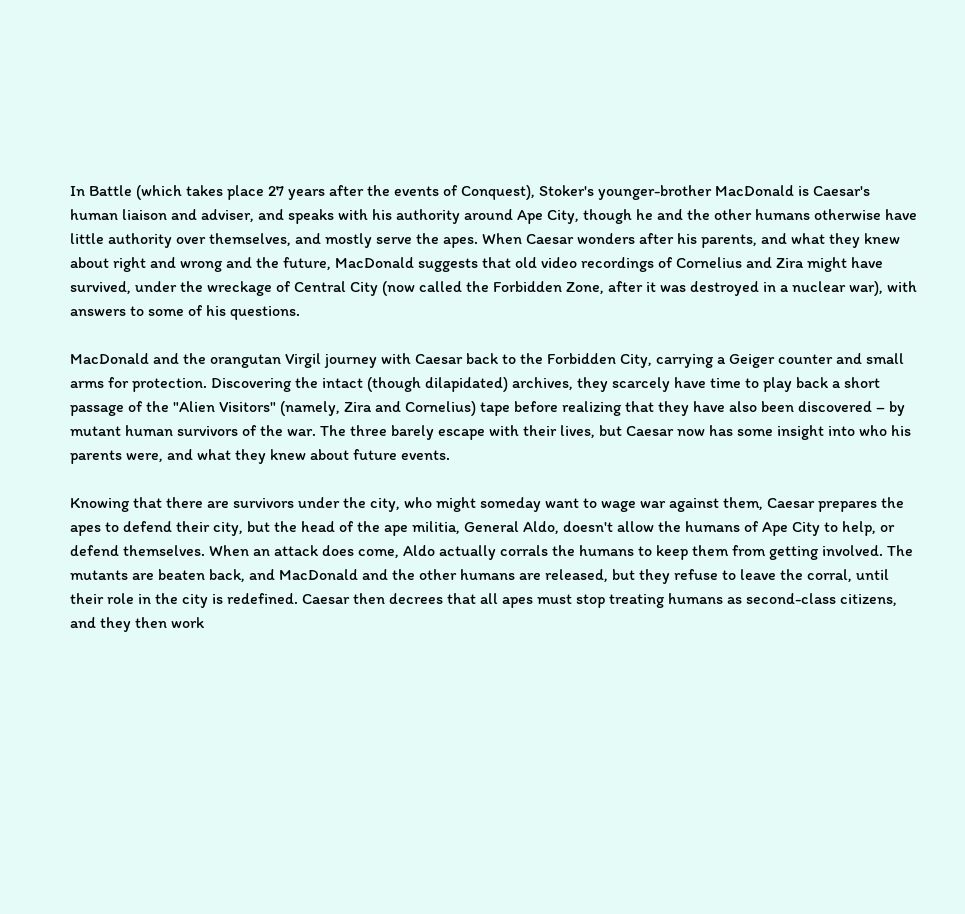In Battle (which takes place 27 years after the events of Conquest), Stoker's younger-brother MacDonald is Caesar's human liaison and adviser, and speaks with his authority around Ape City, though he and the other humans otherwise have little authority over themselves, and mostly serve the apes. When Caesar wonders after his parents, and what they knew about right and wrong and the future, MacDonald suggests that old video recordings of Cornelius and Zira might have survived, under the wreckage of Central City (now called the Forbidden Zone, after it was destroyed in a nuclear war), with answers to some of his questions.

MacDonald and the orangutan Virgil journey with Caesar back to the Forbidden City, carrying a Geiger counter and small arms for protection. Discovering the intact (though dilapidated) archives, they scarcely have time to play back a short passage of the "Alien Visitors" (namely, Zira and Cornelius) tape before realizing that they have also been discovered – by mutant human survivors of the war. The three barely escape with their lives, but Caesar now has some insight into who his parents were, and what they knew about future events.

Knowing that there are survivors under the city, who might someday want to wage war against them, Caesar prepares the apes to defend their city, but the head of the ape militia, General Aldo, doesn't allow the humans of Ape City to help, or defend themselves. When an attack does come, Aldo actually corrals the humans to keep them from getting involved. The mutants are beaten back, and MacDonald and the other humans are released, but they refuse to leave the corral, until their role in the city is redefined. Caesar then decrees that all apes must stop treating humans as second-class citizens, and they then work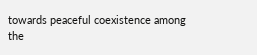towards peaceful coexistence among the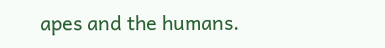apes and the humans.